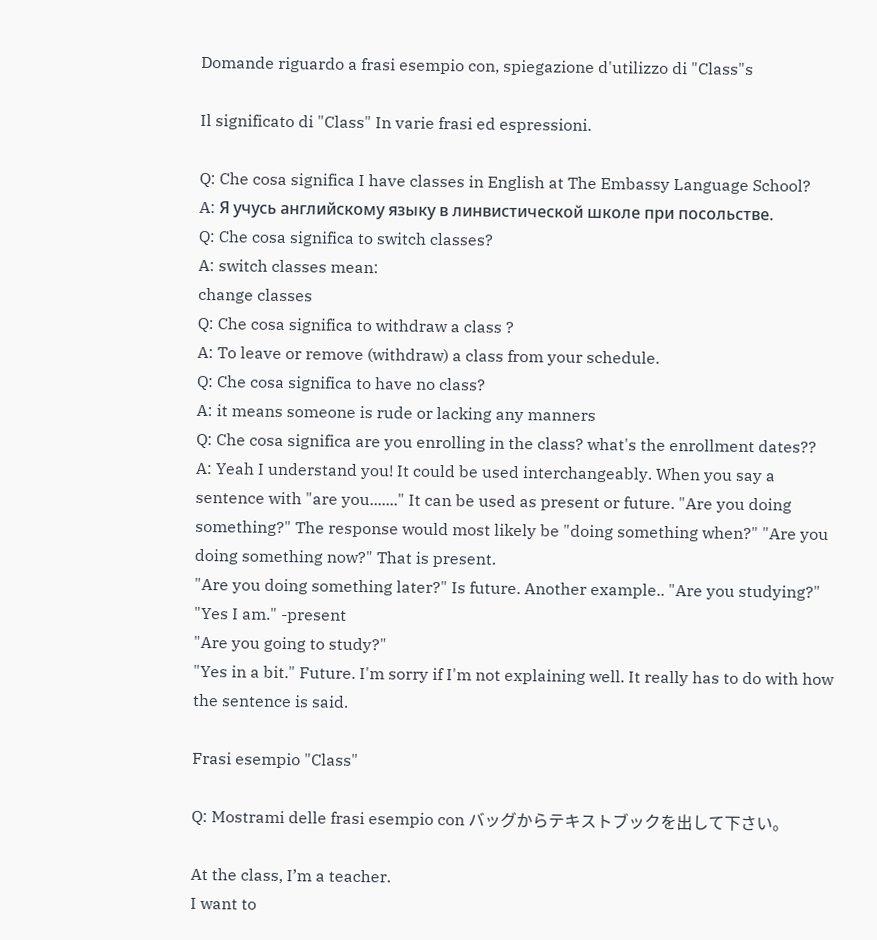Domande riguardo a frasi esempio con, spiegazione d'utilizzo di "Class"s

Il significato di "Class" In varie frasi ed espressioni.

Q: Che cosa significa I have classes in English at The Embassy Language School?
A: Я учусь английскому языку в линвистической школе при посольстве.
Q: Che cosa significa to switch classes?
A: switch classes mean:
change classes
Q: Che cosa significa to withdraw a class ?
A: To leave or remove (withdraw) a class from your schedule.
Q: Che cosa significa to have no class?
A: it means someone is rude or lacking any manners
Q: Che cosa significa are you enrolling in the class? what's the enrollment dates??
A: Yeah I understand you! It could be used interchangeably. When you say a sentence with "are you......." It can be used as present or future. "Are you doing something?" The response would most likely be "doing something when?" "Are you doing something now?" That is present.
"Are you doing something later?" Is future. Another example.. "Are you studying?" "Yes I am." -present
"Are you going to study?"
"Yes in a bit." Future. I'm sorry if I'm not explaining well. It really has to do with how the sentence is said.

Frasi esempio "Class"

Q: Mostrami delle frasi esempio con バッグからテキストブックを出して下さい。

At the class, I’m a teacher.
I want to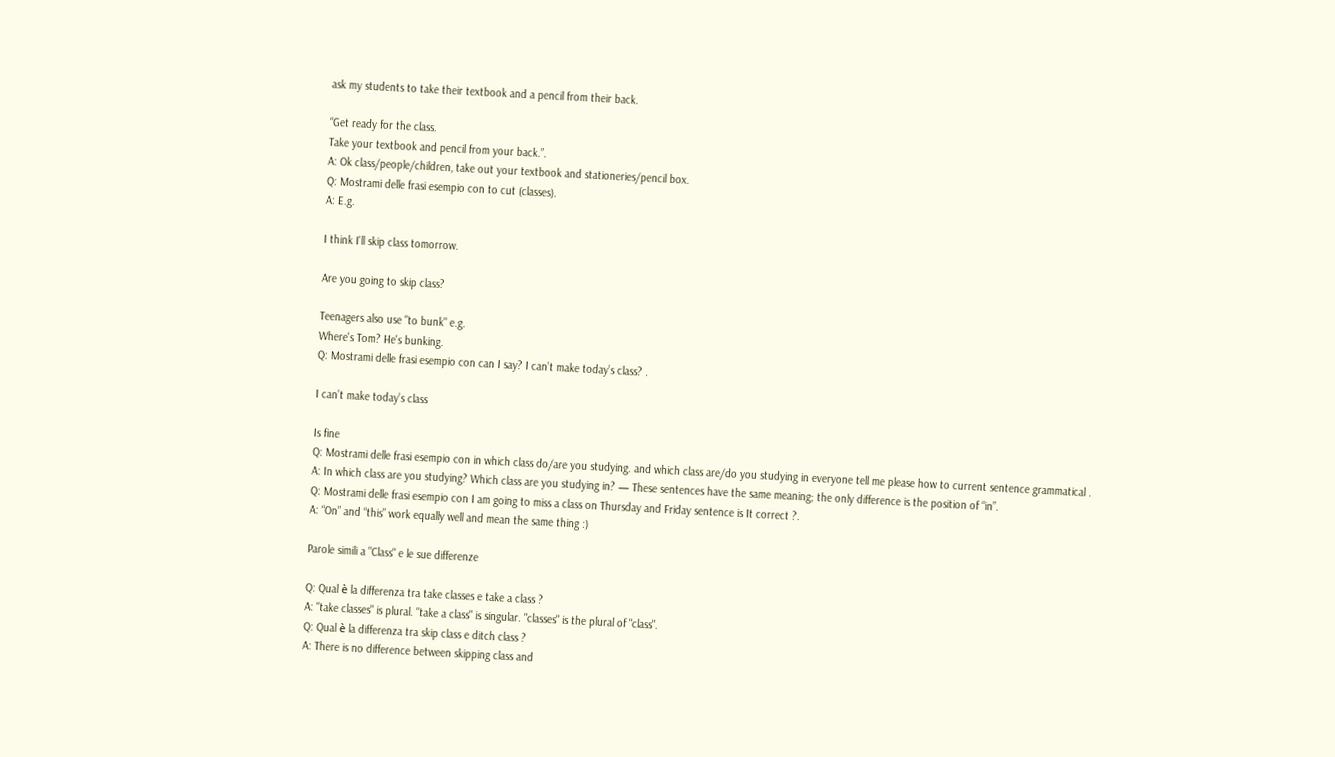ask my students to take their textbook and a pencil from their back.

“Get ready for the class.
Take your textbook and pencil from your back.”.
A: Ok class/people/children, take out your textbook and stationeries/pencil box.
Q: Mostrami delle frasi esempio con to cut (classes).
A: E.g.

I think I'll skip class tomorrow.

Are you going to skip class?

Teenagers also use "to bunk" e.g.
Where's Tom? He's bunking.
Q: Mostrami delle frasi esempio con can I say? I can’t make today’s class? .

I can’t make today’s class

Is fine
Q: Mostrami delle frasi esempio con in which class do/are you studying. and which class are/do you studying in everyone tell me please how to current sentence grammatical .
A: In which class are you studying? Which class are you studying in? — These sentences have the same meaning; the only difference is the position of “in”.
Q: Mostrami delle frasi esempio con I am going to miss a class on Thursday and Friday sentence is It correct ?.
A: “On” and “this” work equally well and mean the same thing :)

Parole simili a "Class" e le sue differenze

Q: Qual è la differenza tra take classes e take a class ?
A: "take classes" is plural. "take a class" is singular. "classes" is the plural of "class".
Q: Qual è la differenza tra skip class e ditch class ?
A: There is no difference between skipping class and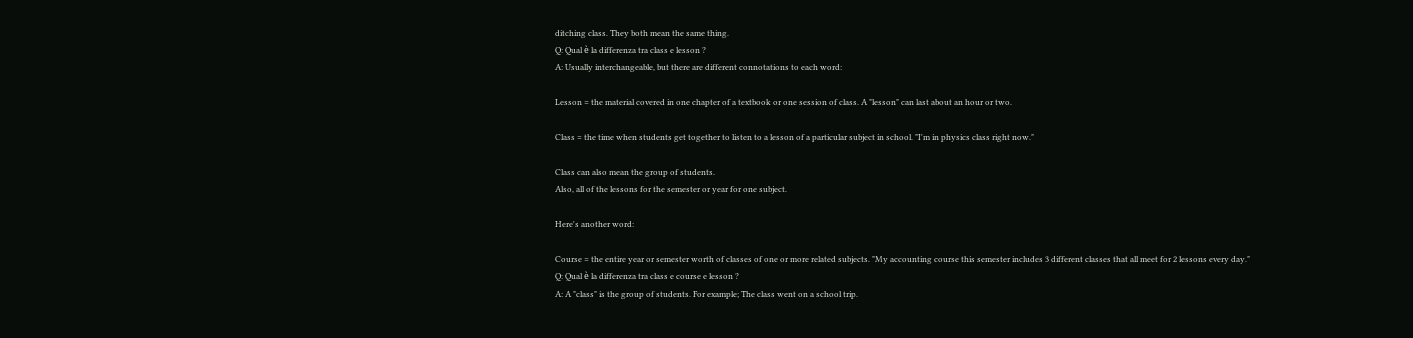ditching class. They both mean the same thing.
Q: Qual è la differenza tra class e lesson ?
A: Usually interchangeable, but there are different connotations to each word:

Lesson = the material covered in one chapter of a textbook or one session of class. A "lesson" can last about an hour or two.

Class = the time when students get together to listen to a lesson of a particular subject in school. "I'm in physics class right now."

Class can also mean the group of students.
Also, all of the lessons for the semester or year for one subject.

Here's another word:

Course = the entire year or semester worth of classes of one or more related subjects. "My accounting course this semester includes 3 different classes that all meet for 2 lessons every day."
Q: Qual è la differenza tra class e course e lesson ?
A: A "class" is the group of students. For example; The class went on a school trip.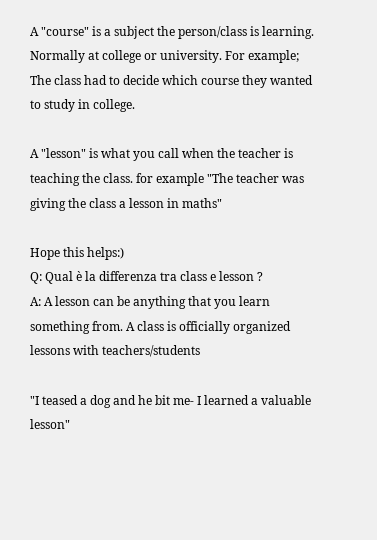A "course" is a subject the person/class is learning. Normally at college or university. For example; The class had to decide which course they wanted to study in college.

A "lesson" is what you call when the teacher is teaching the class. for example "The teacher was giving the class a lesson in maths"

Hope this helps:)
Q: Qual è la differenza tra class e lesson ?
A: A lesson can be anything that you learn something from. A class is officially organized lessons with teachers/students

"I teased a dog and he bit me- I learned a valuable lesson"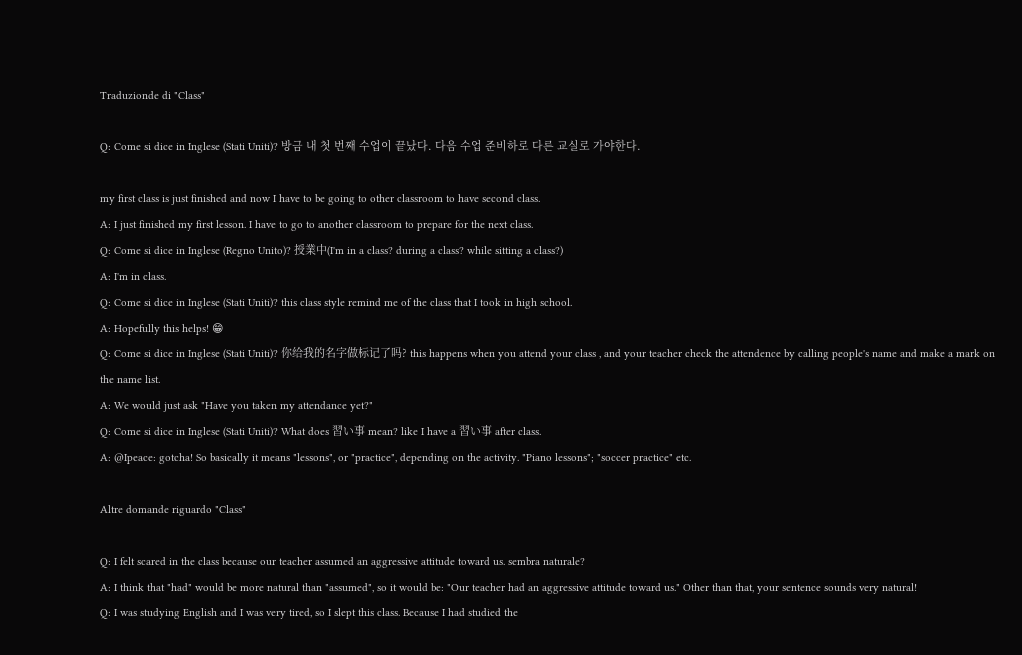Traduzionde di "Class"

Q: Come si dice in Inglese (Stati Uniti)? 방금 내 첫 번째 수업이 끝났다. 다음 수업 준비하로 다른 교실로 가야한다.

my first class is just finished and now I have to be going to other classroom to have second class.
A: I just finished my first lesson. I have to go to another classroom to prepare for the next class.
Q: Come si dice in Inglese (Regno Unito)? 授業中(I'm in a class? during a class? while sitting a class?)
A: I'm in class.
Q: Come si dice in Inglese (Stati Uniti)? this class style remind me of the class that I took in high school.
A: Hopefully this helps! 😁
Q: Come si dice in Inglese (Stati Uniti)? 你给我的名字做标记了吗? this happens when you attend your class , and your teacher check the attendence by calling people's name and make a mark on the name list.
A: We would just ask "Have you taken my attendance yet?"
Q: Come si dice in Inglese (Stati Uniti)? What does 習い事 mean? like I have a 習い事 after class.
A: @Ipeace: gotcha! So basically it means "lessons", or "practice", depending on the activity. "Piano lessons"; "soccer practice" etc.

Altre domande riguardo "Class"

Q: I felt scared in the class because our teacher assumed an aggressive attitude toward us. sembra naturale?
A: I think that "had" would be more natural than "assumed", so it would be: "Our teacher had an aggressive attitude toward us." Other than that, your sentence sounds very natural!
Q: I was studying English and I was very tired, so I slept this class. Because I had studied the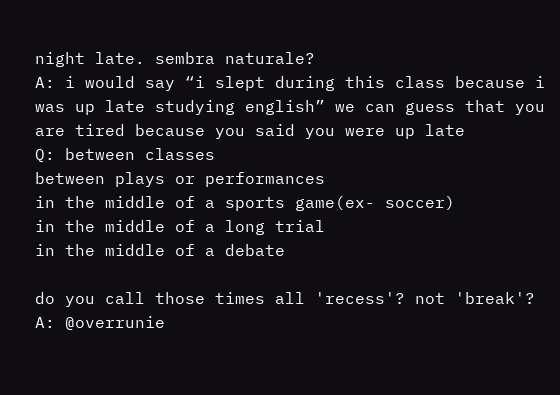night late. sembra naturale?
A: i would say “i slept during this class because i was up late studying english” we can guess that you are tired because you said you were up late
Q: between classes
between plays or performances
in the middle of a sports game(ex- soccer)
in the middle of a long trial
in the middle of a debate

do you call those times all 'recess'? not 'break'?
A: @overrunie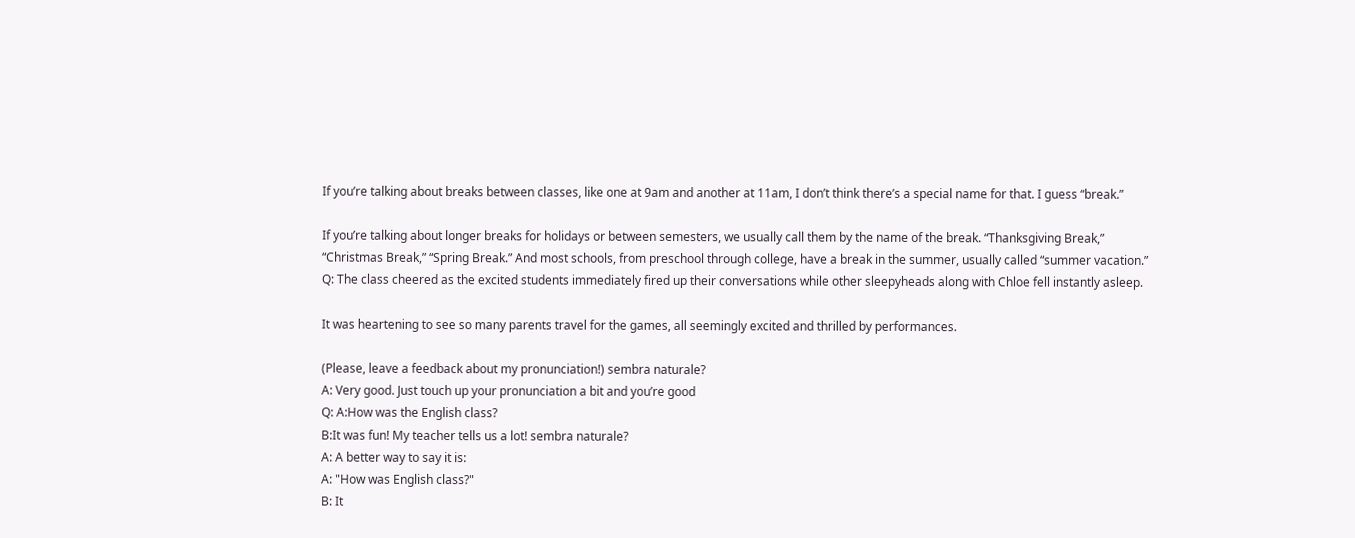If you’re talking about breaks between classes, like one at 9am and another at 11am, I don’t think there’s a special name for that. I guess “break.”

If you’re talking about longer breaks for holidays or between semesters, we usually call them by the name of the break. “Thanksgiving Break,” “Christmas Break,” “Spring Break.” And most schools, from preschool through college, have a break in the summer, usually called “summer vacation.”
Q: The class cheered as the excited students immediately fired up their conversations while other sleepyheads along with Chloe fell instantly asleep.

It was heartening to see so many parents travel for the games, all seemingly excited and thrilled by performances.

(Please, leave a feedback about my pronunciation!) sembra naturale?
A: Very good. Just touch up your pronunciation a bit and you’re good
Q: A:How was the English class?
B:It was fun! My teacher tells us a lot! sembra naturale?
A: A better way to say it is:
A: "How was English class?"
B: It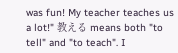was fun! My teacher teaches us a lot!" 教える means both "to tell" and "to teach". I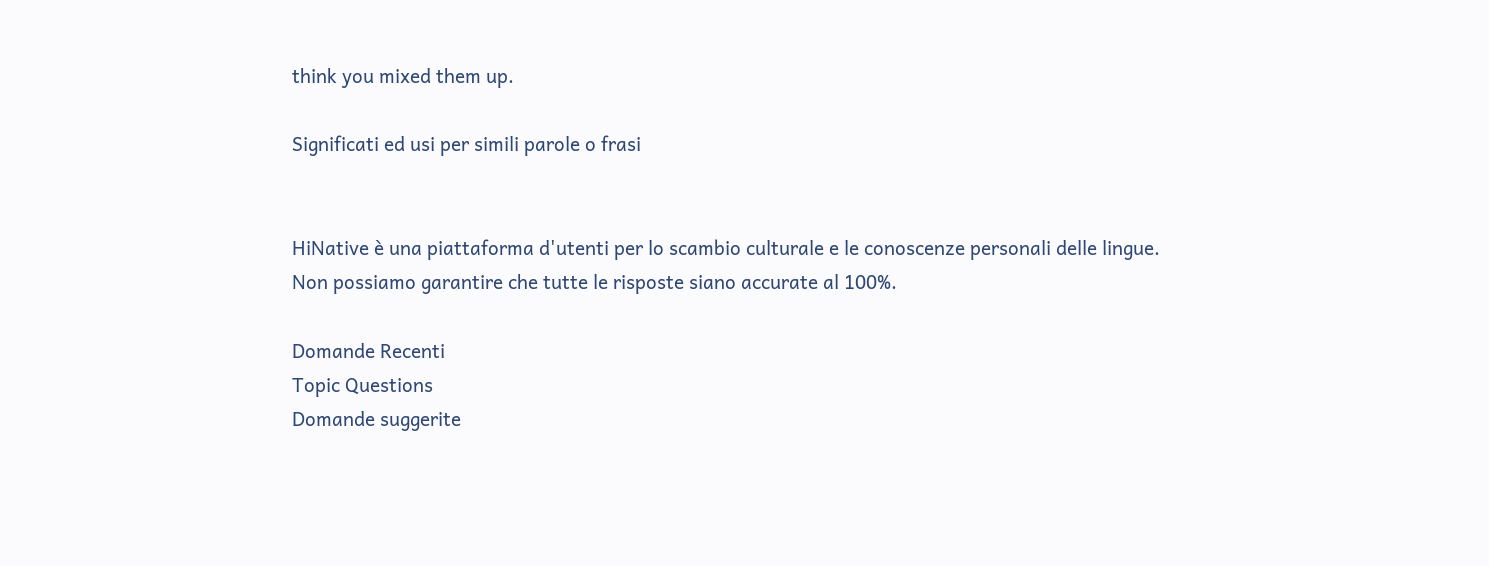think you mixed them up.

Significati ed usi per simili parole o frasi


HiNative è una piattaforma d'utenti per lo scambio culturale e le conoscenze personali delle lingue. Non possiamo garantire che tutte le risposte siano accurate al 100%.

Domande Recenti
Topic Questions
Domande suggerite